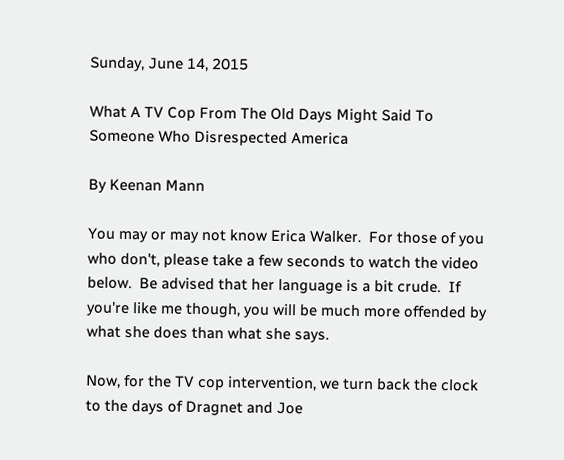Sunday, June 14, 2015

What A TV Cop From The Old Days Might Said To Someone Who Disrespected America

By Keenan Mann

You may or may not know Erica Walker.  For those of you who don't, please take a few seconds to watch the video below.  Be advised that her language is a bit crude.  If you're like me though, you will be much more offended by what she does than what she says.

Now, for the TV cop intervention, we turn back the clock to the days of Dragnet and Joe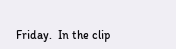Friday.  In the clip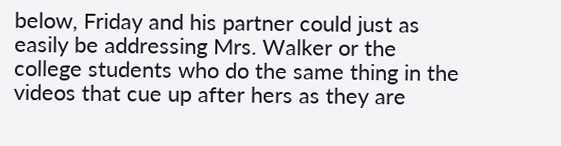below, Friday and his partner could just as easily be addressing Mrs. Walker or the college students who do the same thing in the videos that cue up after hers as they are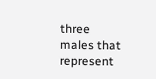three males that represent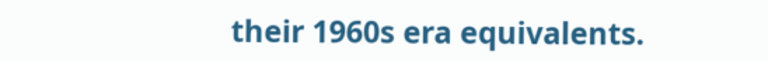their 1960s era equivalents.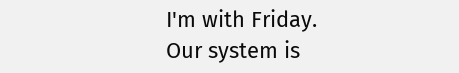I'm with Friday.  Our system is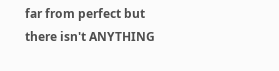far from perfect but there isn't ANYTHING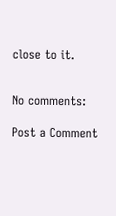close to it.


No comments:

Post a Comment